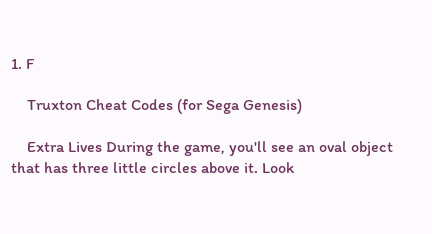1. F

    Truxton Cheat Codes (for Sega Genesis)

    Extra Lives During the game, you'll see an oval object that has three little circles above it. Look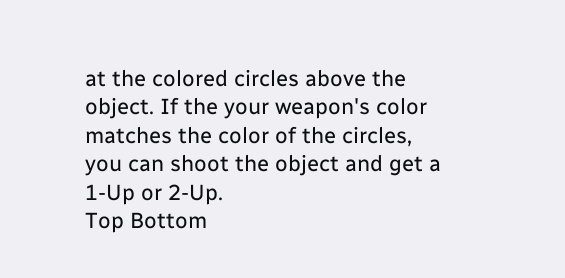at the colored circles above the object. If the your weapon's color matches the color of the circles, you can shoot the object and get a 1-Up or 2-Up.
Top Bottom